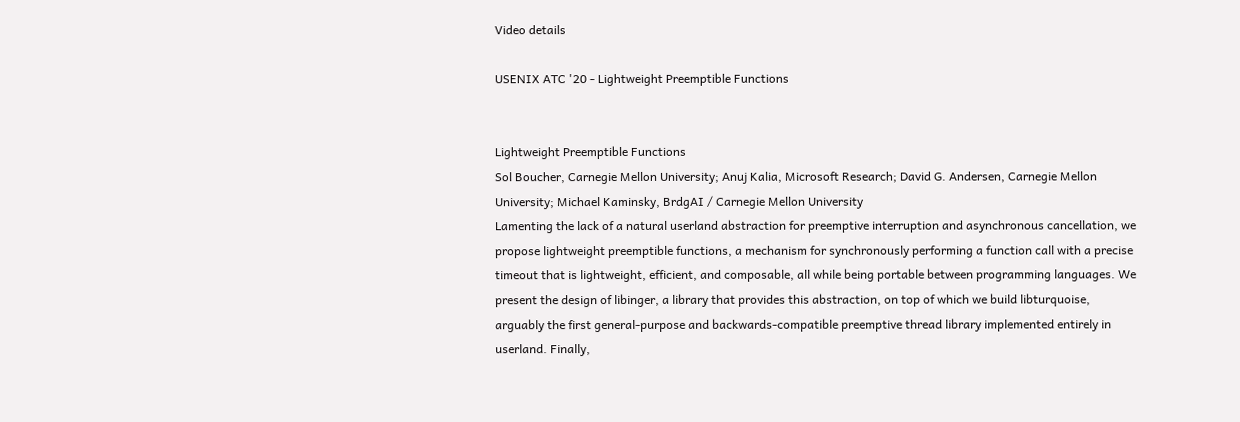Video details

USENIX ATC '20 - Lightweight Preemptible Functions


Lightweight Preemptible Functions
Sol Boucher, Carnegie Mellon University; Anuj Kalia, Microsoft Research; David G. Andersen, Carnegie Mellon University; Michael Kaminsky, BrdgAI / Carnegie Mellon University
Lamenting the lack of a natural userland abstraction for preemptive interruption and asynchronous cancellation, we propose lightweight preemptible functions, a mechanism for synchronously performing a function call with a precise timeout that is lightweight, efficient, and composable, all while being portable between programming languages. We present the design of libinger, a library that provides this abstraction, on top of which we build libturquoise, arguably the first general-purpose and backwards-compatible preemptive thread library implemented entirely in userland. Finally,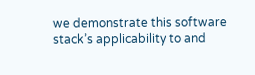we demonstrate this software stack’s applicability to and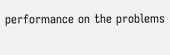performance on the problems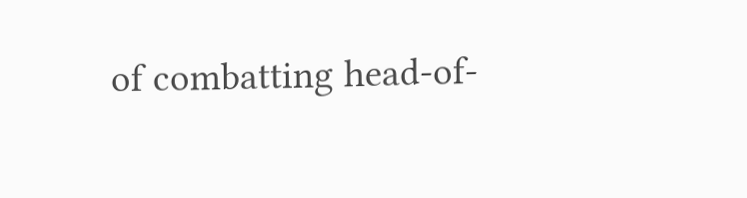of combatting head-of-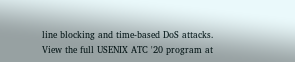line blocking and time-based DoS attacks.
View the full USENIX ATC '20 program at